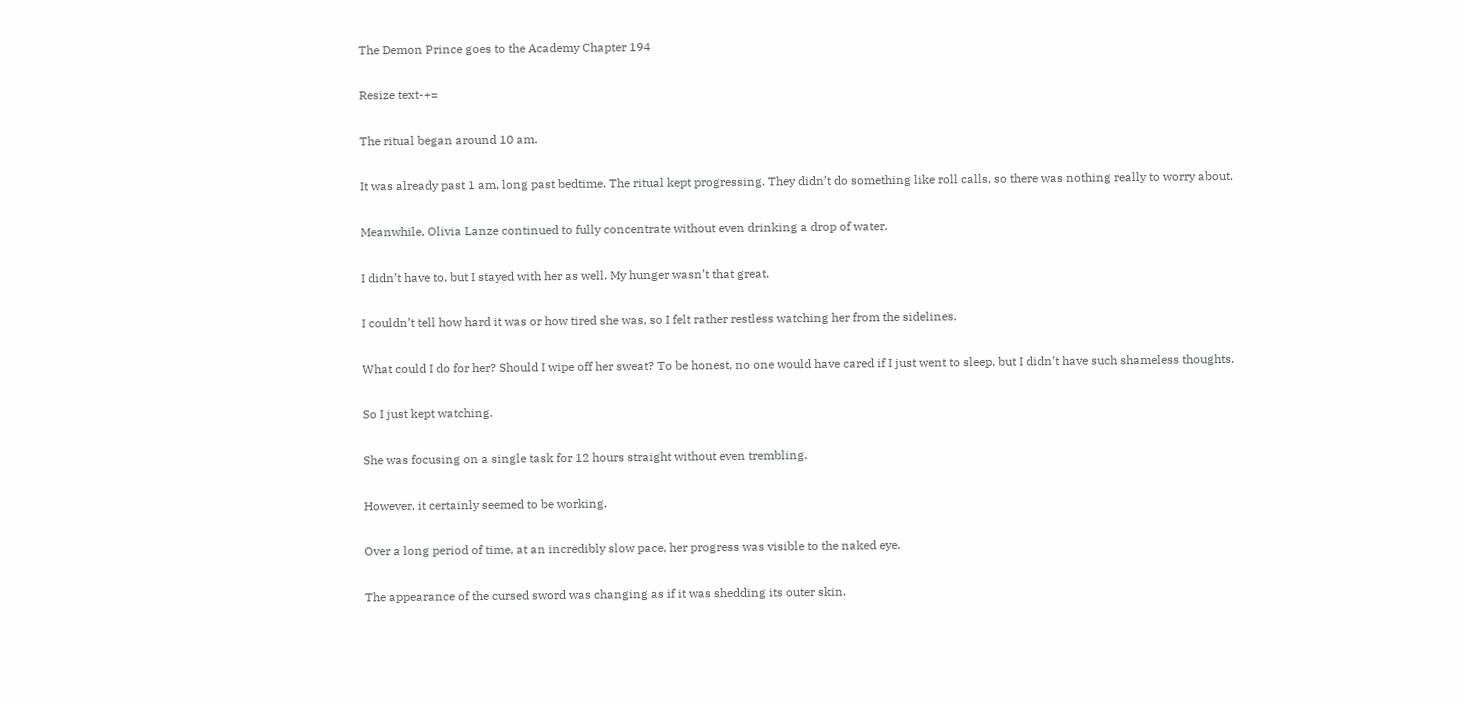The Demon Prince goes to the Academy Chapter 194

Resize text-+=

The ritual began around 10 am.

It was already past 1 am, long past bedtime. The ritual kept progressing. They didn’t do something like roll calls, so there was nothing really to worry about.

Meanwhile, Olivia Lanze continued to fully concentrate without even drinking a drop of water.

I didn’t have to, but I stayed with her as well. My hunger wasn’t that great.

I couldn’t tell how hard it was or how tired she was, so I felt rather restless watching her from the sidelines.

What could I do for her? Should I wipe off her sweat? To be honest, no one would have cared if I just went to sleep, but I didn’t have such shameless thoughts.

So I just kept watching.

She was focusing on a single task for 12 hours straight without even trembling.

However, it certainly seemed to be working.

Over a long period of time, at an incredibly slow pace, her progress was visible to the naked eye.

The appearance of the cursed sword was changing as if it was shedding its outer skin.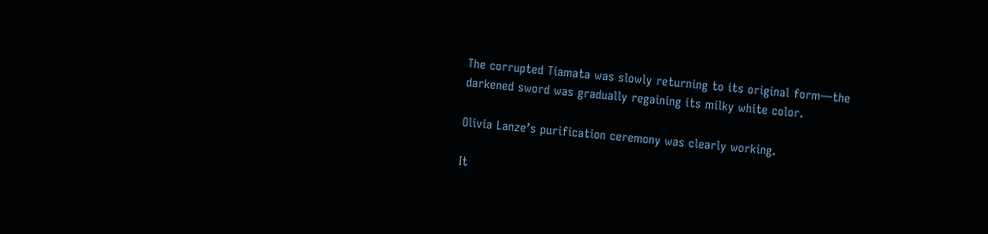The corrupted Tiamata was slowly returning to its original form—the darkened sword was gradually regaining its milky white color.

Olivia Lanze’s purification ceremony was clearly working.

It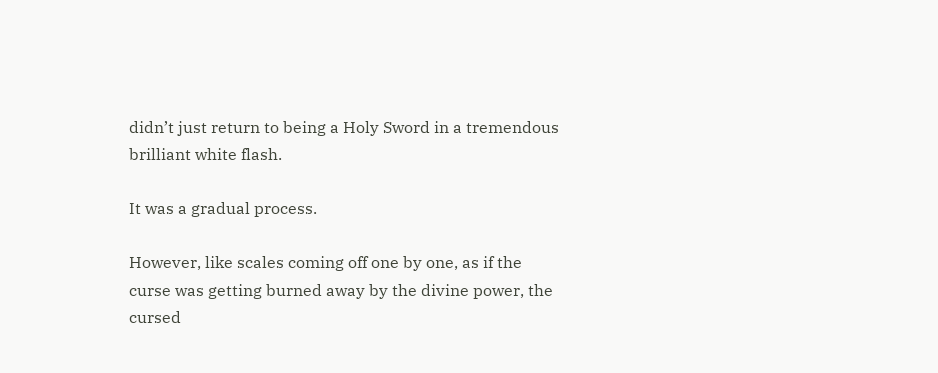didn’t just return to being a Holy Sword in a tremendous brilliant white flash.

It was a gradual process.

However, like scales coming off one by one, as if the curse was getting burned away by the divine power, the cursed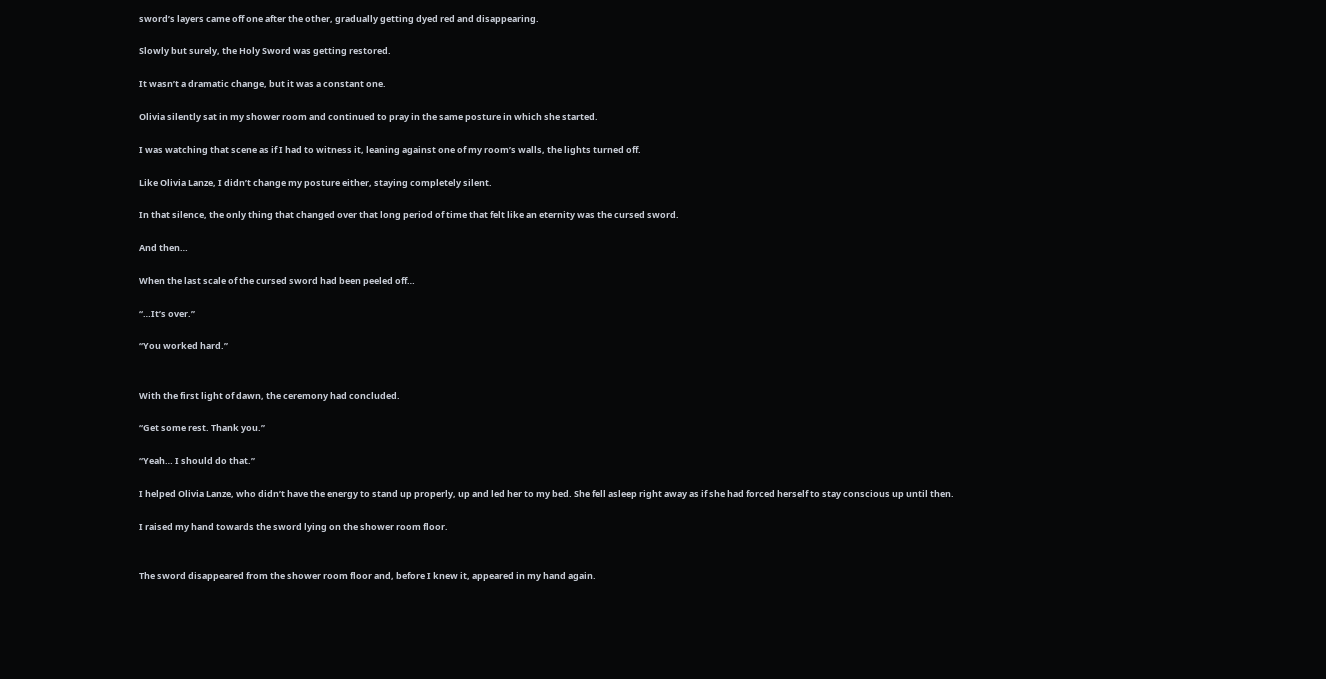sword’s layers came off one after the other, gradually getting dyed red and disappearing.

Slowly but surely, the Holy Sword was getting restored.

It wasn’t a dramatic change, but it was a constant one.

Olivia silently sat in my shower room and continued to pray in the same posture in which she started.

I was watching that scene as if I had to witness it, leaning against one of my room’s walls, the lights turned off.

Like Olivia Lanze, I didn’t change my posture either, staying completely silent.

In that silence, the only thing that changed over that long period of time that felt like an eternity was the cursed sword.

And then…

When the last scale of the cursed sword had been peeled off…

“…It’s over.”

“You worked hard.”


With the first light of dawn, the ceremony had concluded.

“Get some rest. Thank you.”

“Yeah… I should do that.”

I helped Olivia Lanze, who didn’t have the energy to stand up properly, up and led her to my bed. She fell asleep right away as if she had forced herself to stay conscious up until then.

I raised my hand towards the sword lying on the shower room floor.


The sword disappeared from the shower room floor and, before I knew it, appeared in my hand again.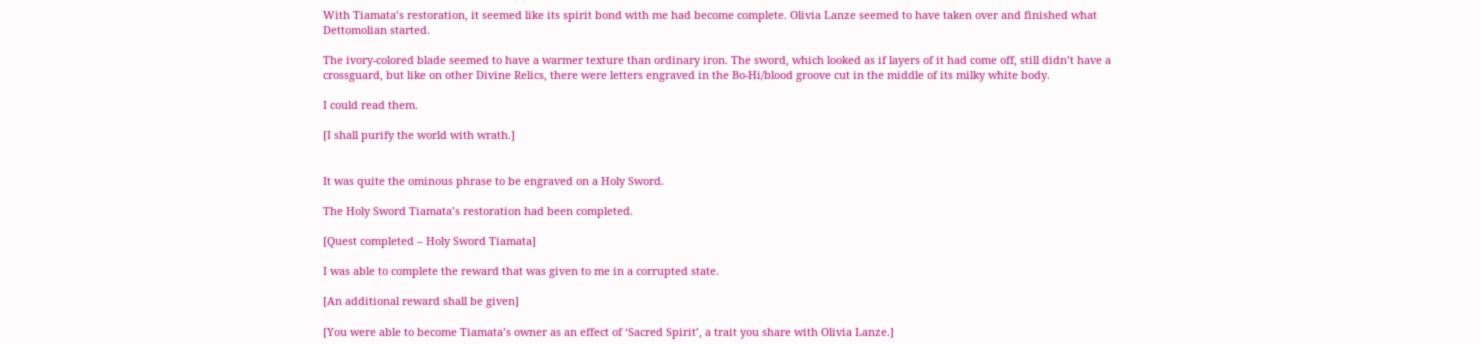With Tiamata’s restoration, it seemed like its spirit bond with me had become complete. Olivia Lanze seemed to have taken over and finished what Dettomolian started.

The ivory-colored blade seemed to have a warmer texture than ordinary iron. The sword, which looked as if layers of it had come off, still didn’t have a crossguard, but like on other Divine Relics, there were letters engraved in the Bo-Hi/blood groove cut in the middle of its milky white body.

I could read them.

[I shall purify the world with wrath.]


It was quite the ominous phrase to be engraved on a Holy Sword.

The Holy Sword Tiamata’s restoration had been completed.

[Quest completed – Holy Sword Tiamata]

I was able to complete the reward that was given to me in a corrupted state.

[An additional reward shall be given]

[You were able to become Tiamata’s owner as an effect of ‘Sacred Spirit’, a trait you share with Olivia Lanze.]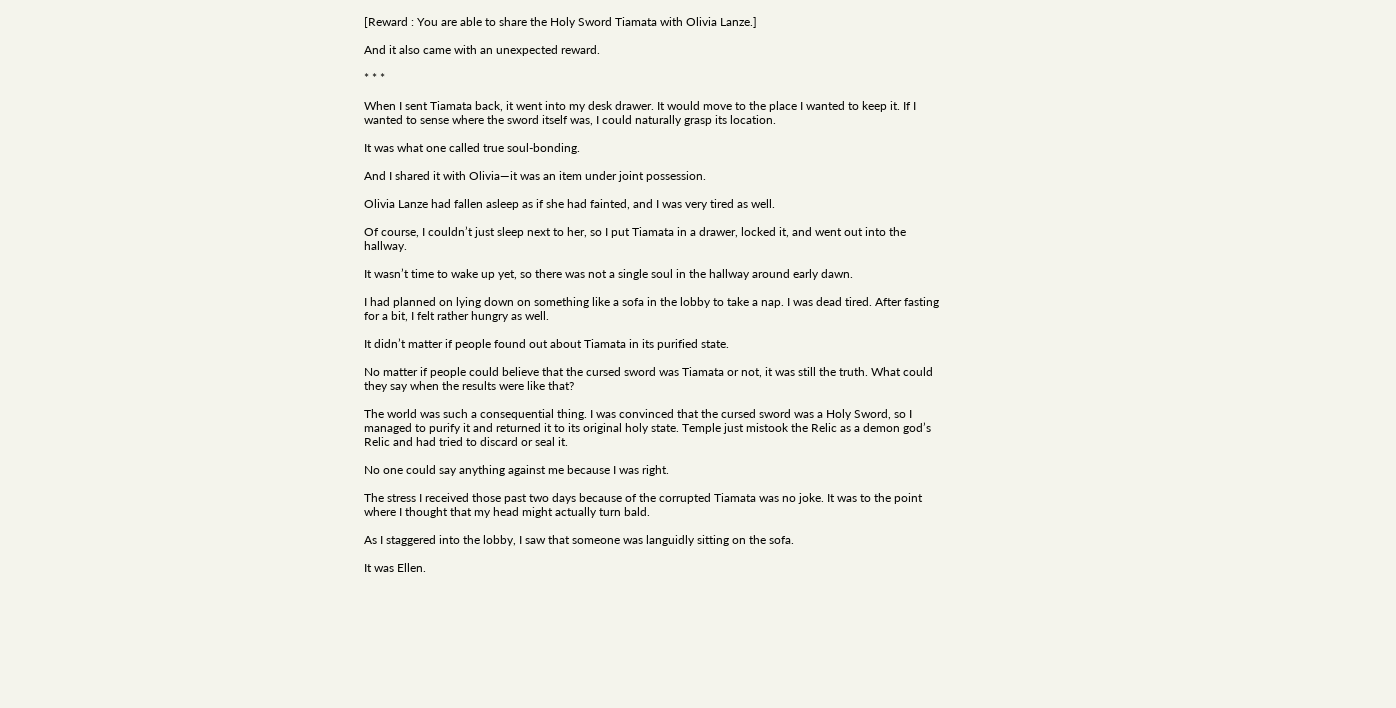[Reward : You are able to share the Holy Sword Tiamata with Olivia Lanze.]

And it also came with an unexpected reward.

* * *

When I sent Tiamata back, it went into my desk drawer. It would move to the place I wanted to keep it. If I wanted to sense where the sword itself was, I could naturally grasp its location.

It was what one called true soul-bonding.

And I shared it with Olivia—it was an item under joint possession.

Olivia Lanze had fallen asleep as if she had fainted, and I was very tired as well.

Of course, I couldn’t just sleep next to her, so I put Tiamata in a drawer, locked it, and went out into the hallway.

It wasn’t time to wake up yet, so there was not a single soul in the hallway around early dawn.

I had planned on lying down on something like a sofa in the lobby to take a nap. I was dead tired. After fasting for a bit, I felt rather hungry as well.

It didn’t matter if people found out about Tiamata in its purified state.

No matter if people could believe that the cursed sword was Tiamata or not, it was still the truth. What could they say when the results were like that?

The world was such a consequential thing. I was convinced that the cursed sword was a Holy Sword, so I managed to purify it and returned it to its original holy state. Temple just mistook the Relic as a demon god’s Relic and had tried to discard or seal it.

No one could say anything against me because I was right.

The stress I received those past two days because of the corrupted Tiamata was no joke. It was to the point where I thought that my head might actually turn bald.

As I staggered into the lobby, I saw that someone was languidly sitting on the sofa.

It was Ellen.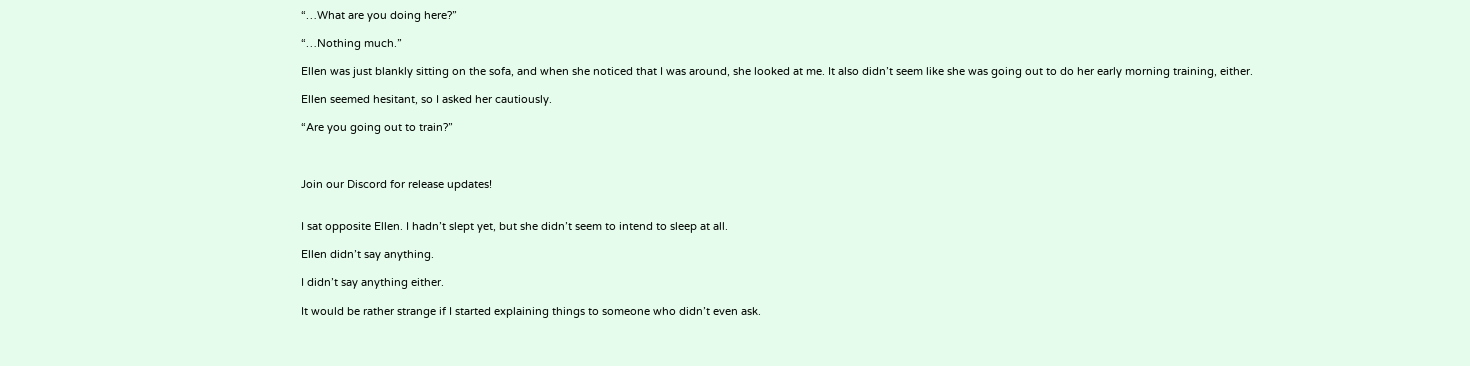“…What are you doing here?”

“…Nothing much.”

Ellen was just blankly sitting on the sofa, and when she noticed that I was around, she looked at me. It also didn’t seem like she was going out to do her early morning training, either.

Ellen seemed hesitant, so I asked her cautiously.

“Are you going out to train?”



Join our Discord for release updates!


I sat opposite Ellen. I hadn’t slept yet, but she didn’t seem to intend to sleep at all.

Ellen didn’t say anything.

I didn’t say anything either.

It would be rather strange if I started explaining things to someone who didn’t even ask.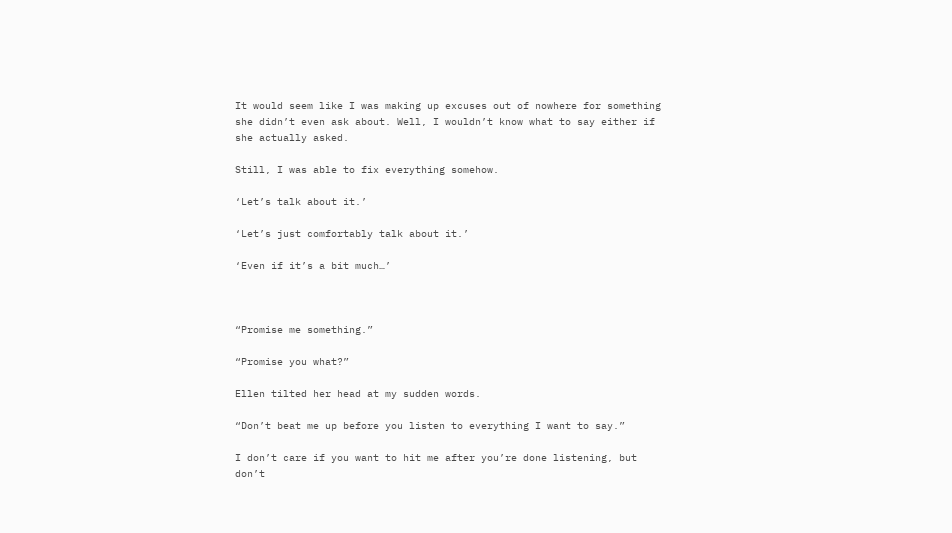It would seem like I was making up excuses out of nowhere for something she didn’t even ask about. Well, I wouldn’t know what to say either if she actually asked.

Still, I was able to fix everything somehow.

‘Let’s talk about it.’

‘Let’s just comfortably talk about it.’

‘Even if it’s a bit much…’



“Promise me something.”

“Promise you what?”

Ellen tilted her head at my sudden words.

“Don’t beat me up before you listen to everything I want to say.”

I don’t care if you want to hit me after you’re done listening, but don’t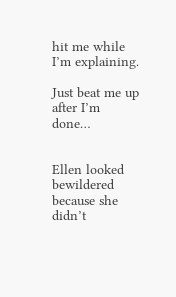hit me while I’m explaining.

Just beat me up after I’m done…


Ellen looked bewildered because she didn’t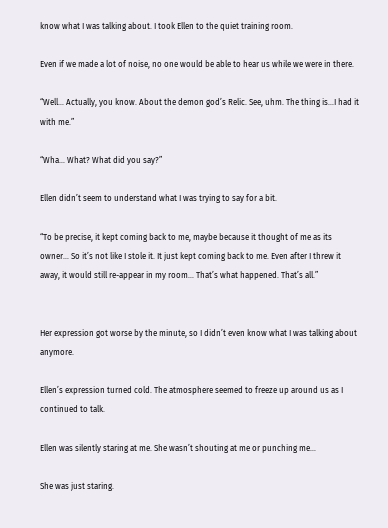know what I was talking about. I took Ellen to the quiet training room.

Even if we made a lot of noise, no one would be able to hear us while we were in there.

“Well… Actually, you know. About the demon god’s Relic. See, uhm. The thing is…I had it with me.”

“Wha… What? What did you say?”

Ellen didn’t seem to understand what I was trying to say for a bit.

“To be precise, it kept coming back to me, maybe because it thought of me as its owner… So it’s not like I stole it. It just kept coming back to me. Even after I threw it away, it would still re-appear in my room… That’s what happened. That’s all.”


Her expression got worse by the minute, so I didn’t even know what I was talking about anymore.

Ellen’s expression turned cold. The atmosphere seemed to freeze up around us as I continued to talk.

Ellen was silently staring at me. She wasn’t shouting at me or punching me…

She was just staring.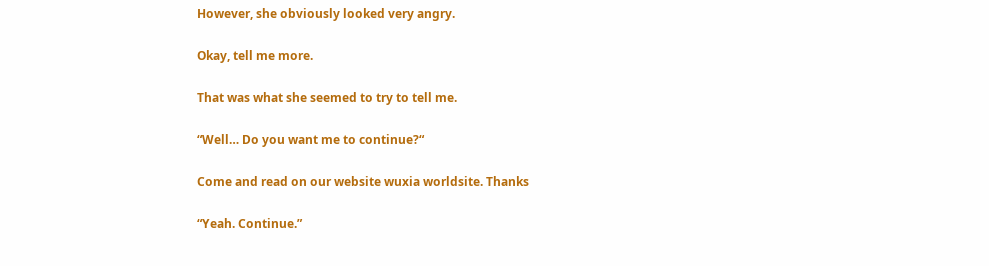However, she obviously looked very angry.

Okay, tell me more.

That was what she seemed to try to tell me.

“Well… Do you want me to continue?“

Come and read on our website wuxia worldsite. Thanks

“Yeah. Continue.”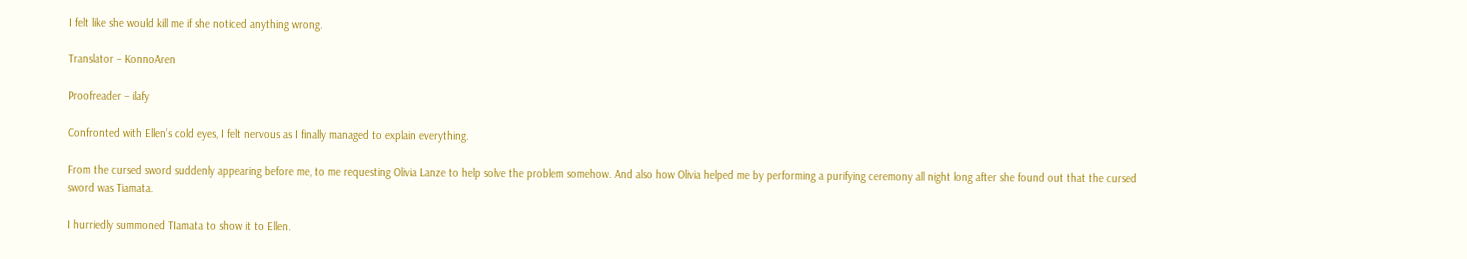I felt like she would kill me if she noticed anything wrong.

Translator – KonnoAren

Proofreader – ilafy

Confronted with Ellen’s cold eyes, I felt nervous as I finally managed to explain everything.

From the cursed sword suddenly appearing before me, to me requesting Olivia Lanze to help solve the problem somehow. And also how Olivia helped me by performing a purifying ceremony all night long after she found out that the cursed sword was Tiamata.

I hurriedly summoned TIamata to show it to Ellen.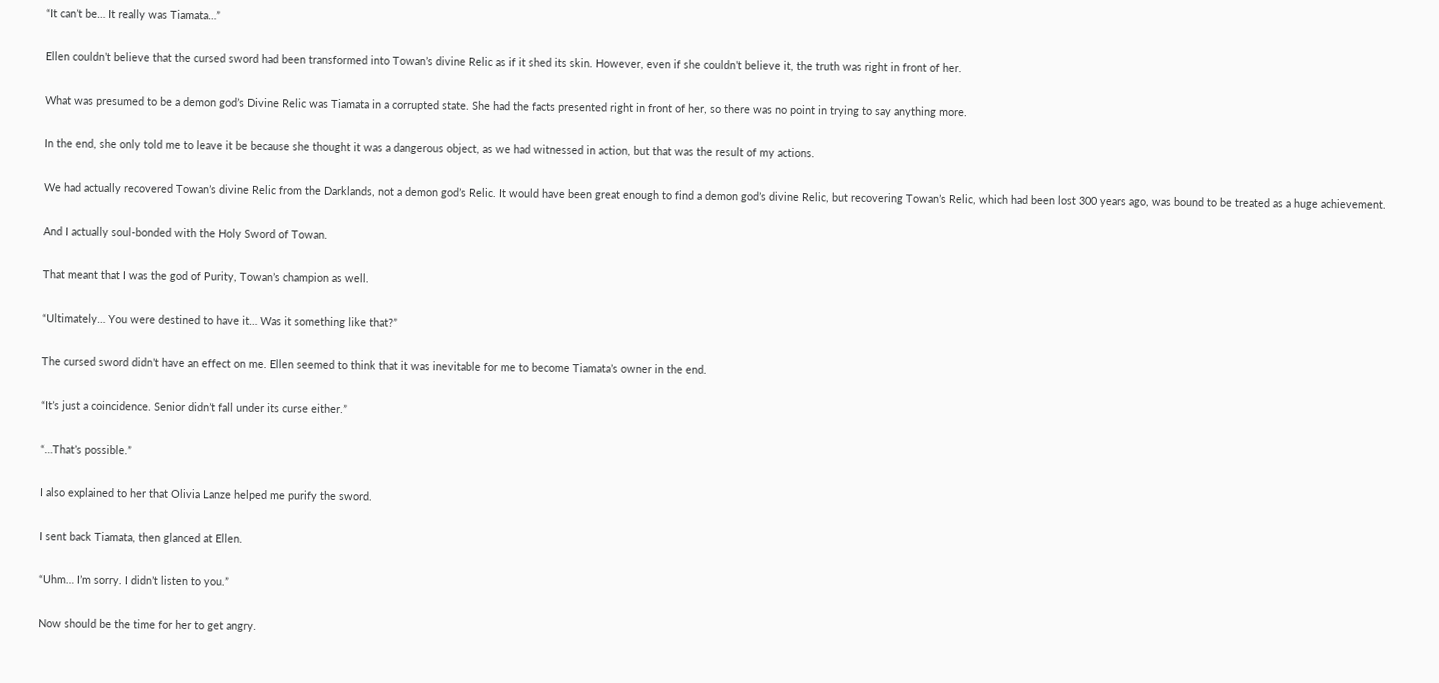“It can’t be… It really was Tiamata…”

Ellen couldn’t believe that the cursed sword had been transformed into Towan’s divine Relic as if it shed its skin. However, even if she couldn’t believe it, the truth was right in front of her.

What was presumed to be a demon god’s Divine Relic was Tiamata in a corrupted state. She had the facts presented right in front of her, so there was no point in trying to say anything more.

In the end, she only told me to leave it be because she thought it was a dangerous object, as we had witnessed in action, but that was the result of my actions.

We had actually recovered Towan’s divine Relic from the Darklands, not a demon god’s Relic. It would have been great enough to find a demon god’s divine Relic, but recovering Towan’s Relic, which had been lost 300 years ago, was bound to be treated as a huge achievement.

And I actually soul-bonded with the Holy Sword of Towan.

That meant that I was the god of Purity, Towan’s champion as well.

“Ultimately… You were destined to have it… Was it something like that?”

The cursed sword didn’t have an effect on me. Ellen seemed to think that it was inevitable for me to become Tiamata’s owner in the end.

“It’s just a coincidence. Senior didn’t fall under its curse either.”

“…That’s possible.”

I also explained to her that Olivia Lanze helped me purify the sword.

I sent back Tiamata, then glanced at Ellen.

“Uhm… I’m sorry. I didn’t listen to you.”

Now should be the time for her to get angry.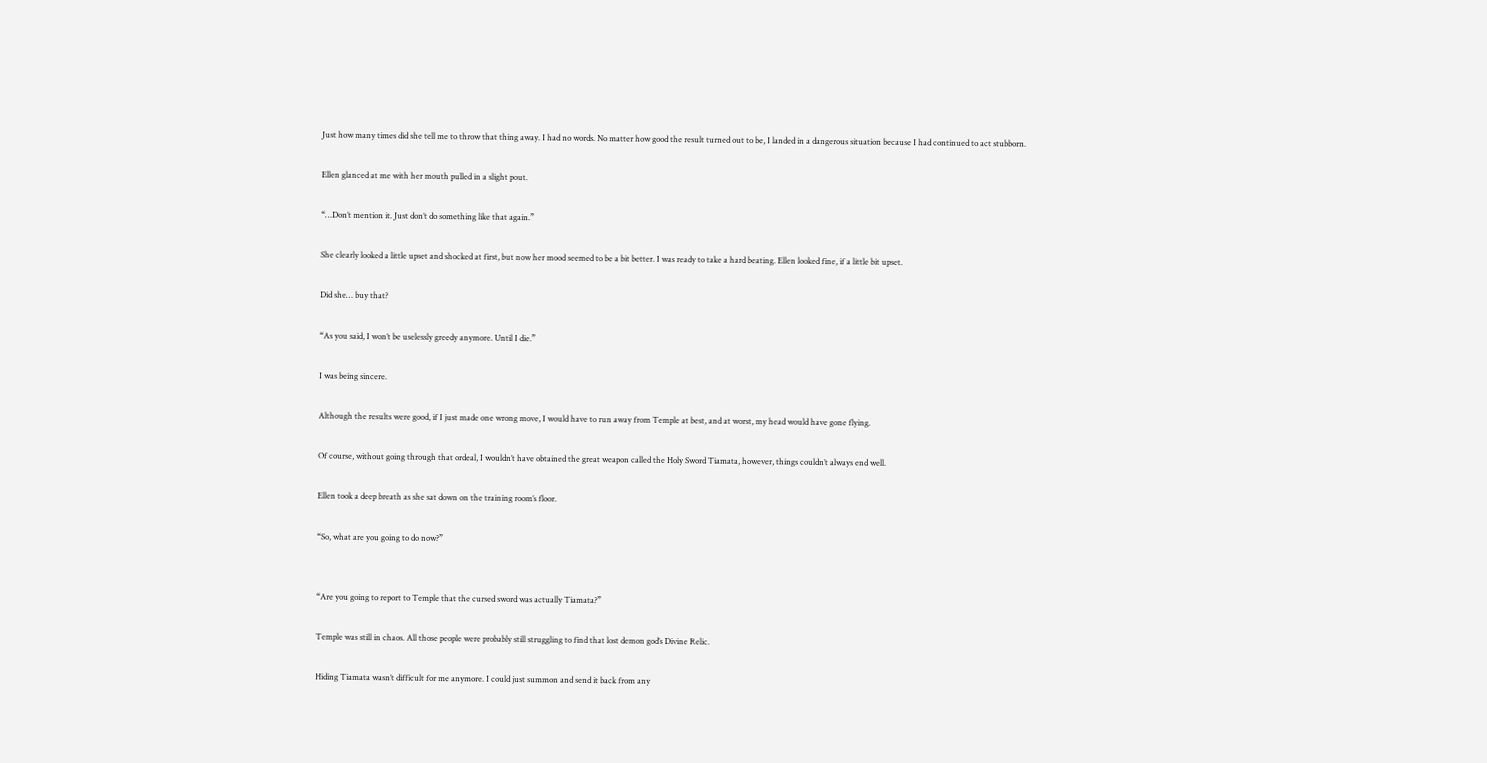Just how many times did she tell me to throw that thing away. I had no words. No matter how good the result turned out to be, I landed in a dangerous situation because I had continued to act stubborn.

Ellen glanced at me with her mouth pulled in a slight pout.

“…Don’t mention it. Just don’t do something like that again.”

She clearly looked a little upset and shocked at first, but now her mood seemed to be a bit better. I was ready to take a hard beating. Ellen looked fine, if a little bit upset.

Did she… buy that?

“As you said, I won’t be uselessly greedy anymore. Until I die.”

I was being sincere.

Although the results were good, if I just made one wrong move, I would have to run away from Temple at best, and at worst, my head would have gone flying.

Of course, without going through that ordeal, I wouldn’t have obtained the great weapon called the Holy Sword Tiamata, however, things couldn’t always end well.

Ellen took a deep breath as she sat down on the training room’s floor.

“So, what are you going to do now?”


“Are you going to report to Temple that the cursed sword was actually Tiamata?”

Temple was still in chaos. All those people were probably still struggling to find that lost demon god’s Divine Relic.

Hiding Tiamata wasn’t difficult for me anymore. I could just summon and send it back from any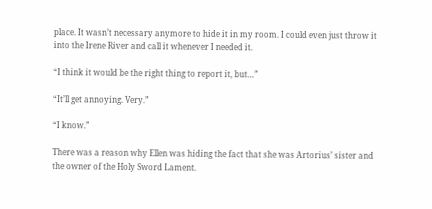place. It wasn’t necessary anymore to hide it in my room. I could even just throw it into the Irene River and call it whenever I needed it.

“I think it would be the right thing to report it, but…”

“It’ll get annoying. Very.”

“I know.”

There was a reason why Ellen was hiding the fact that she was Artorius’ sister and the owner of the Holy Sword Lament.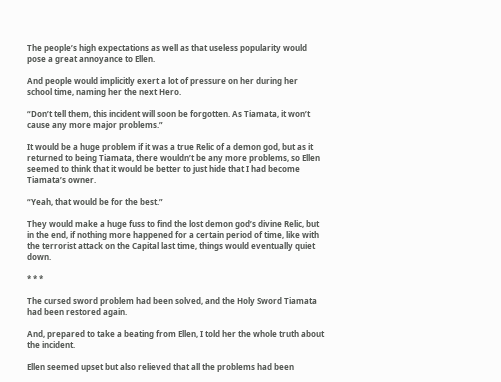The people’s high expectations as well as that useless popularity would pose a great annoyance to Ellen.

And people would implicitly exert a lot of pressure on her during her school time, naming her the next Hero.

“Don’t tell them, this incident will soon be forgotten. As Tiamata, it won’t cause any more major problems.”

It would be a huge problem if it was a true Relic of a demon god, but as it returned to being Tiamata, there wouldn’t be any more problems, so Ellen seemed to think that it would be better to just hide that I had become Tiamata’s owner.

“Yeah, that would be for the best.”

They would make a huge fuss to find the lost demon god’s divine Relic, but in the end, if nothing more happened for a certain period of time, like with the terrorist attack on the Capital last time, things would eventually quiet down.

* * *

The cursed sword problem had been solved, and the Holy Sword Tiamata had been restored again.

And, prepared to take a beating from Ellen, I told her the whole truth about the incident.

Ellen seemed upset but also relieved that all the problems had been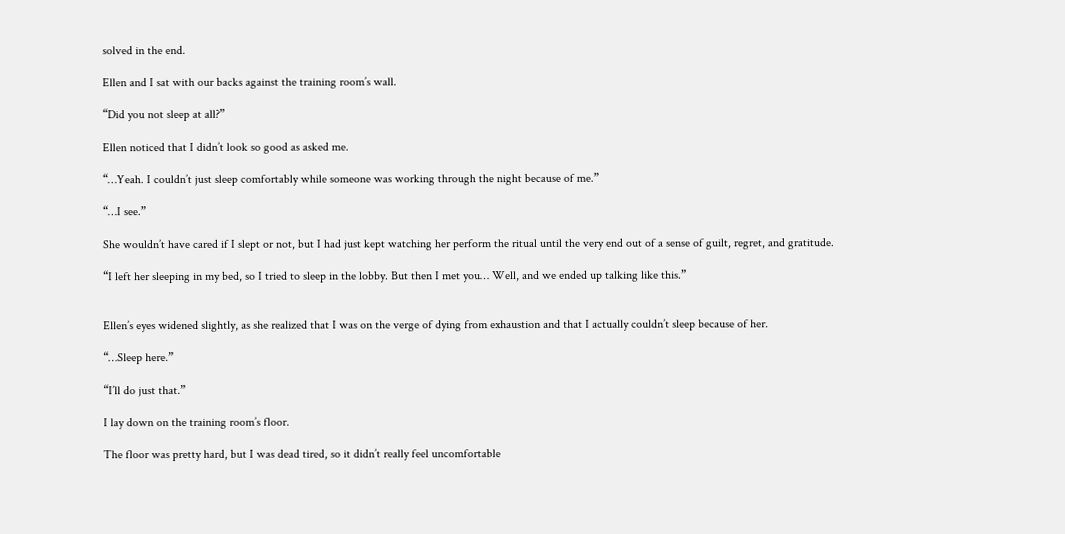solved in the end.

Ellen and I sat with our backs against the training room’s wall.

“Did you not sleep at all?”

Ellen noticed that I didn’t look so good as asked me.

“…Yeah. I couldn’t just sleep comfortably while someone was working through the night because of me.”

“…I see.”

She wouldn’t have cared if I slept or not, but I had just kept watching her perform the ritual until the very end out of a sense of guilt, regret, and gratitude.

“I left her sleeping in my bed, so I tried to sleep in the lobby. But then I met you… Well, and we ended up talking like this.”


Ellen’s eyes widened slightly, as she realized that I was on the verge of dying from exhaustion and that I actually couldn’t sleep because of her.

“…Sleep here.”

“I’ll do just that.”

I lay down on the training room’s floor.

The floor was pretty hard, but I was dead tired, so it didn’t really feel uncomfortable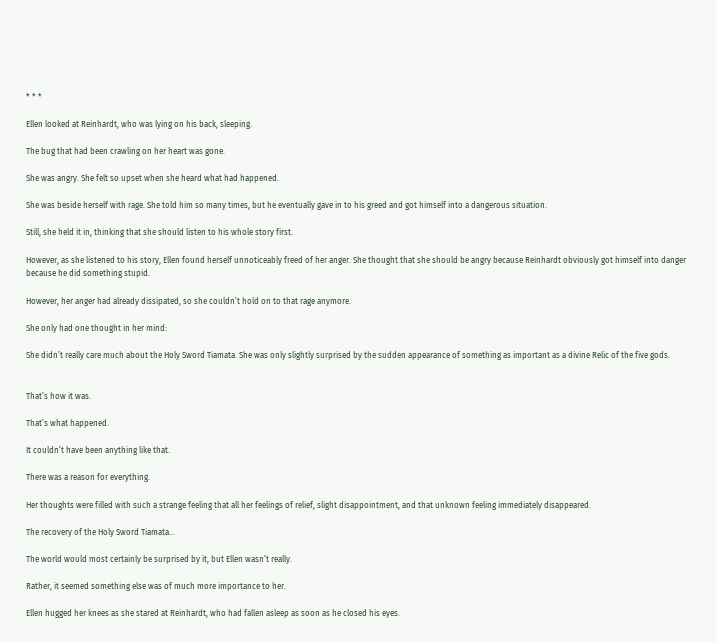* * *

Ellen looked at Reinhardt, who was lying on his back, sleeping.

The bug that had been crawling on her heart was gone.

She was angry. She felt so upset when she heard what had happened.

She was beside herself with rage. She told him so many times, but he eventually gave in to his greed and got himself into a dangerous situation.

Still, she held it in, thinking that she should listen to his whole story first.

However, as she listened to his story, Ellen found herself unnoticeably freed of her anger. She thought that she should be angry because Reinhardt obviously got himself into danger because he did something stupid.

However, her anger had already dissipated, so she couldn’t hold on to that rage anymore.

She only had one thought in her mind:

She didn’t really care much about the Holy Sword Tiamata. She was only slightly surprised by the sudden appearance of something as important as a divine Relic of the five gods.


That’s how it was.

That’s what happened.

It couldn’t have been anything like that.

There was a reason for everything.

Her thoughts were filled with such a strange feeling that all her feelings of relief, slight disappointment, and that unknown feeling immediately disappeared.

The recovery of the Holy Sword Tiamata…

The world would most certainly be surprised by it, but Ellen wasn’t really.

Rather, it seemed something else was of much more importance to her.

Ellen hugged her knees as she stared at Reinhardt, who had fallen asleep as soon as he closed his eyes.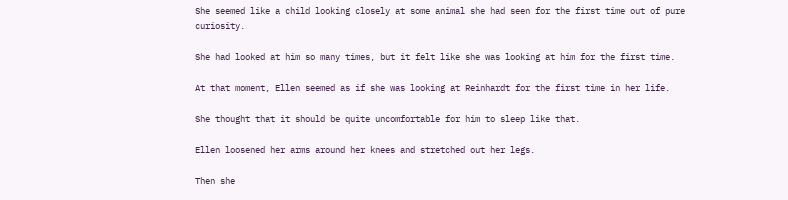She seemed like a child looking closely at some animal she had seen for the first time out of pure curiosity.

She had looked at him so many times, but it felt like she was looking at him for the first time.

At that moment, Ellen seemed as if she was looking at Reinhardt for the first time in her life.

She thought that it should be quite uncomfortable for him to sleep like that.

Ellen loosened her arms around her knees and stretched out her legs.

Then she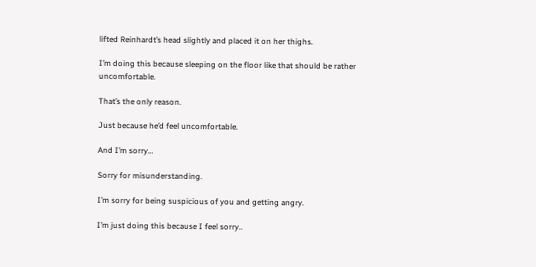lifted Reinhardt’s head slightly and placed it on her thighs.

I’m doing this because sleeping on the floor like that should be rather uncomfortable.

That’s the only reason.

Just because he’d feel uncomfortable.

And I’m sorry…

Sorry for misunderstanding.

I’m sorry for being suspicious of you and getting angry.

I’m just doing this because I feel sorry..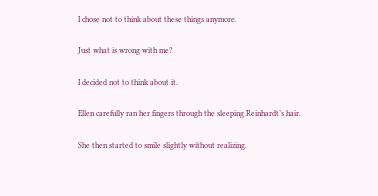I chose not to think about these things anymore.

Just what is wrong with me?

I decided not to think about it.

Ellen carefully ran her fingers through the sleeping Reinhardt’s hair.

She then started to smile slightly without realizing.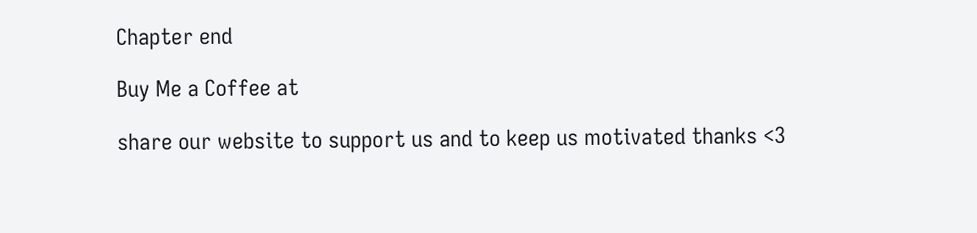Chapter end

Buy Me a Coffee at

share our website to support us and to keep us motivated thanks <3